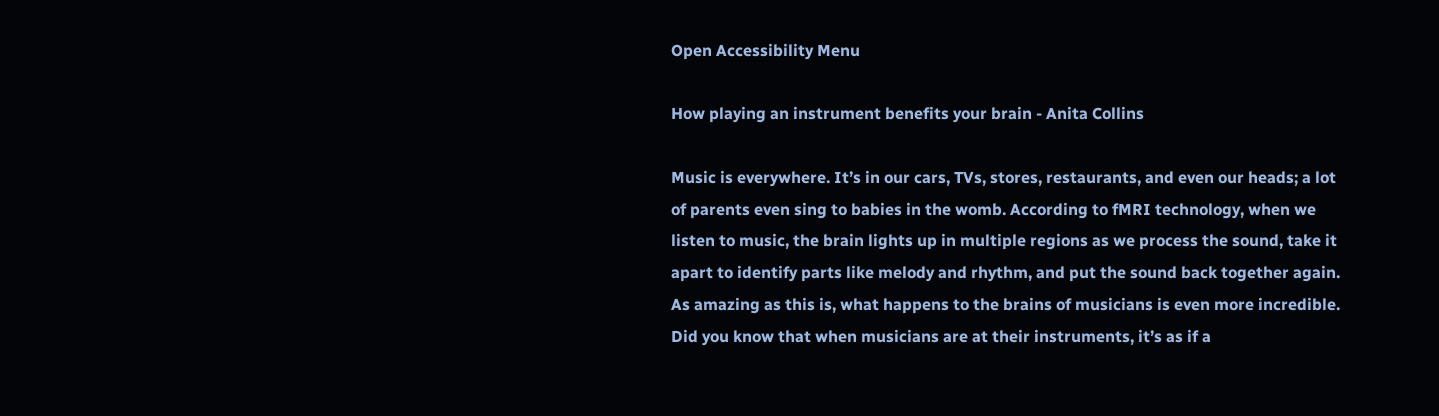Open Accessibility Menu

How playing an instrument benefits your brain - Anita Collins

Music is everywhere. It’s in our cars, TVs, stores, restaurants, and even our heads; a lot of parents even sing to babies in the womb. According to fMRI technology, when we listen to music, the brain lights up in multiple regions as we process the sound, take it apart to identify parts like melody and rhythm, and put the sound back together again. As amazing as this is, what happens to the brains of musicians is even more incredible. Did you know that when musicians are at their instruments, it’s as if a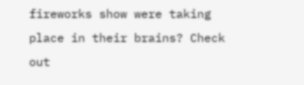fireworks show were taking place in their brains? Check out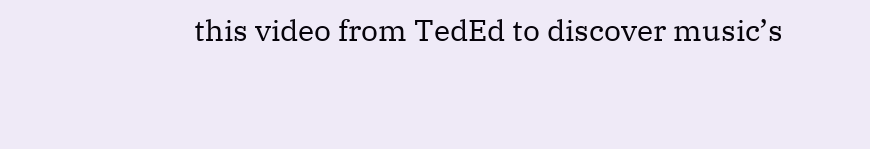this video from TedEd to discover music’s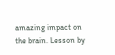amazing impact on the brain. Lesson by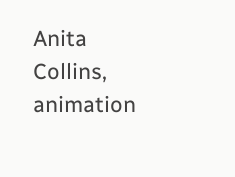Anita Collins, animation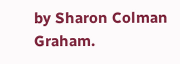by Sharon Colman Graham.